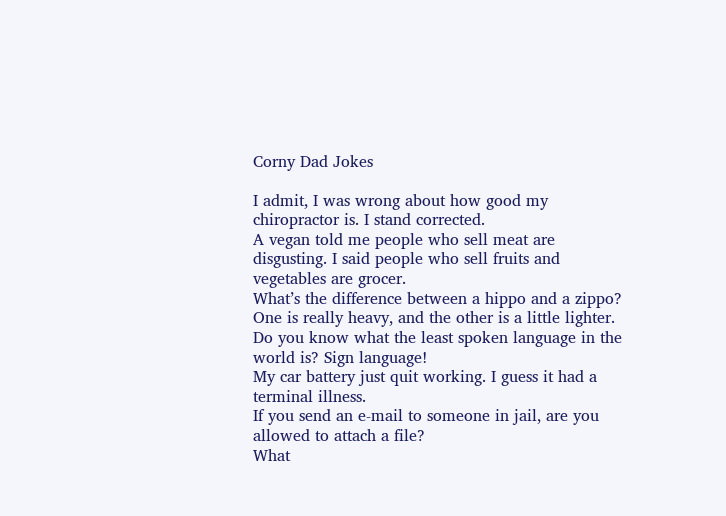Corny Dad Jokes

I admit, I was wrong about how good my chiropractor is. I stand corrected.
A vegan told me people who sell meat are disgusting. I said people who sell fruits and vegetables are grocer.
What’s the difference between a hippo and a zippo? One is really heavy, and the other is a little lighter.
Do you know what the least spoken language in the world is? Sign language!
My car battery just quit working. I guess it had a terminal illness.
If you send an e-mail to someone in jail, are you allowed to attach a file?
What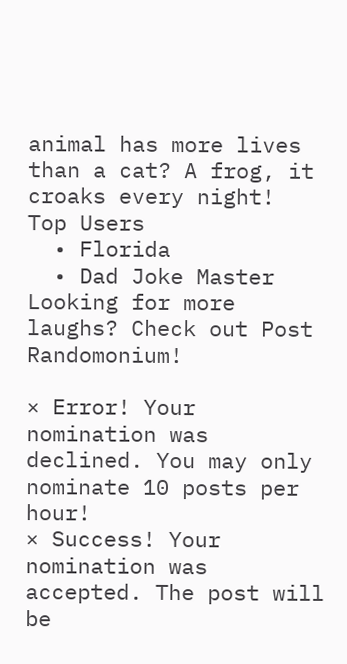animal has more lives than a cat? A frog, it croaks every night!
Top Users
  • Florida
  • Dad Joke Master
Looking for more laughs? Check out Post Randomonium!

× Error! Your nomination was declined. You may only nominate 10 posts per hour!
× Success! Your nomination was accepted. The post will be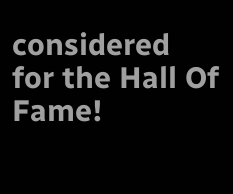considered for the Hall Of Fame!